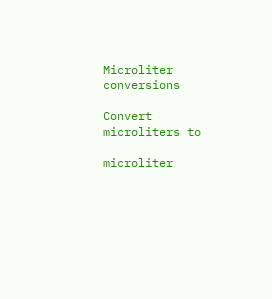Microliter conversions

Convert microliters to

microliter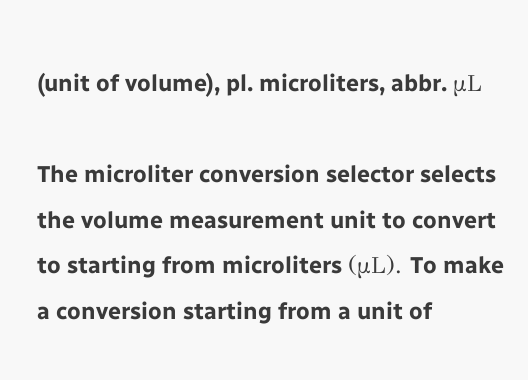(unit of volume), pl. microliters, abbr. μL

The microliter conversion selector selects the volume measurement unit to convert to starting from microliters (μL). To make a conversion starting from a unit of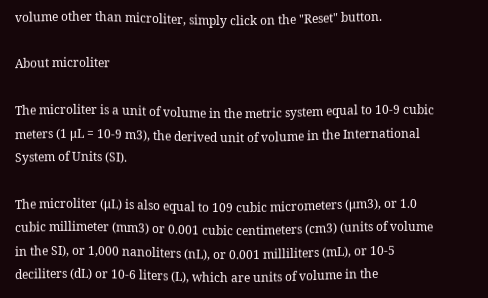volume other than microliter, simply click on the "Reset" button.

About microliter

The microliter is a unit of volume in the metric system equal to 10-9 cubic meters (1 μL = 10-9 m3), the derived unit of volume in the International System of Units (SI).

The microliter (μL) is also equal to 109 cubic micrometers (μm3), or 1.0 cubic millimeter (mm3) or 0.001 cubic centimeters (cm3) (units of volume in the SI), or 1,000 nanoliters (nL), or 0.001 milliliters (mL), or 10-5 deciliters (dL) or 10-6 liters (L), which are units of volume in the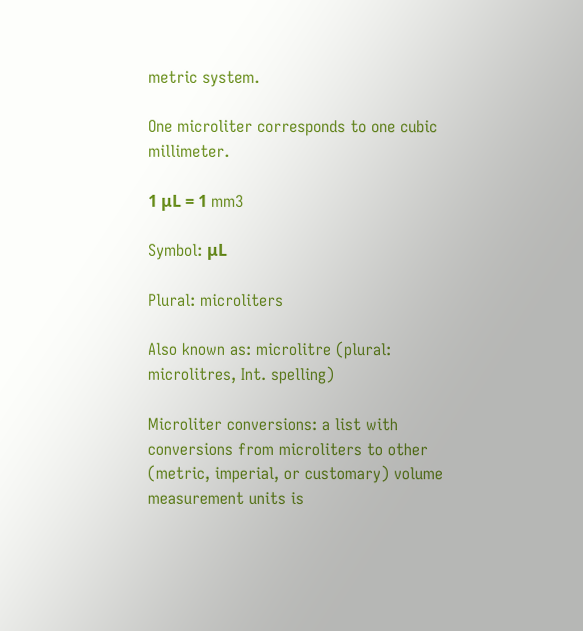metric system.

One microliter corresponds to one cubic millimeter.

1 μL = 1 mm3

Symbol: μL

Plural: microliters

Also known as: microlitre (plural: microlitres, Int. spelling)

Microliter conversions: a list with conversions from microliters to other (metric, imperial, or customary) volume measurement units is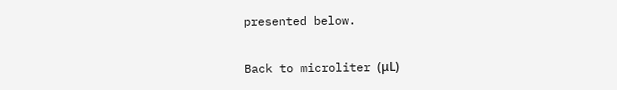presented below.

Back to microliter (μL)